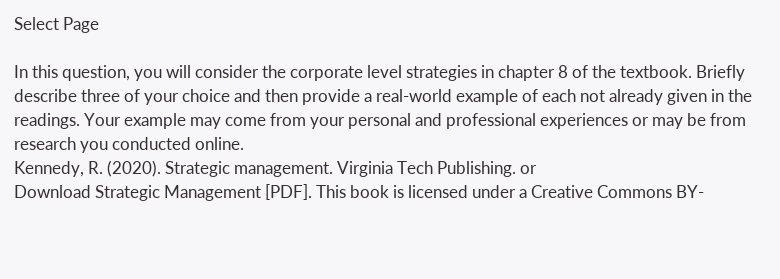Select Page

In this question, you will consider the corporate level strategies in chapter 8 of the textbook. Briefly describe three of your choice and then provide a real-world example of each not already given in the readings. Your example may come from your personal and professional experiences or may be from research you conducted online.
Kennedy, R. (2020). Strategic management. Virginia Tech Publishing. or
Download Strategic Management [PDF]. This book is licensed under a Creative Commons BY-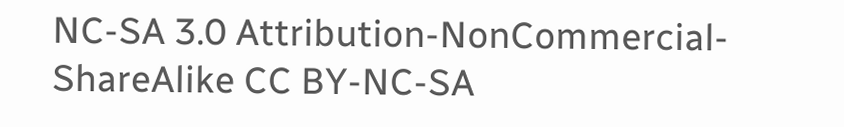NC-SA 3.0 Attribution-NonCommercial-ShareAlike CC BY-NC-SA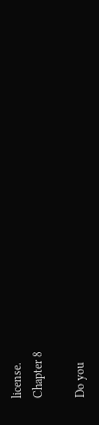license.
Chapter 8

Do you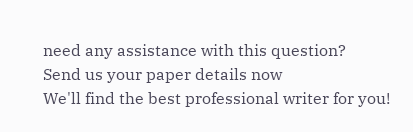need any assistance with this question?
Send us your paper details now
We'll find the best professional writer for you!